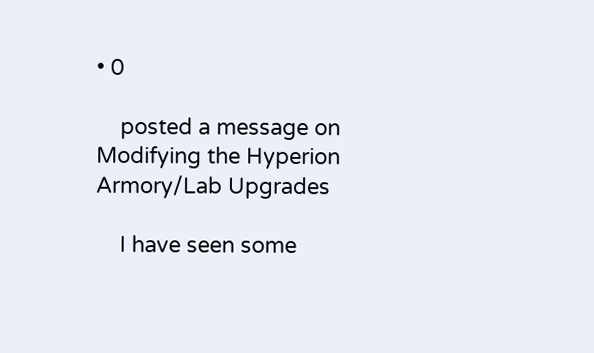• 0

    posted a message on Modifying the Hyperion Armory/Lab Upgrades

    I have seen some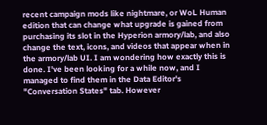recent campaign mods like nightmare, or WoL Human edition that can change what upgrade is gained from purchasing its slot in the Hyperion armory/lab, and also change the text, icons, and videos that appear when in the armory/lab UI. I am wondering how exactly this is done. I've been looking for a while now, and I managed to find them in the Data Editor's "Conversation States" tab. However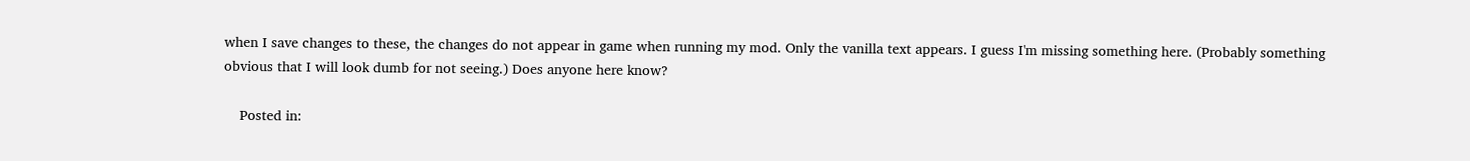when I save changes to these, the changes do not appear in game when running my mod. Only the vanilla text appears. I guess I'm missing something here. (Probably something obvious that I will look dumb for not seeing.) Does anyone here know?

    Posted in: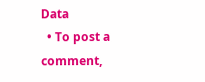Data
  • To post a comment,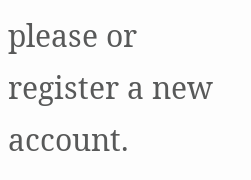please or register a new account.